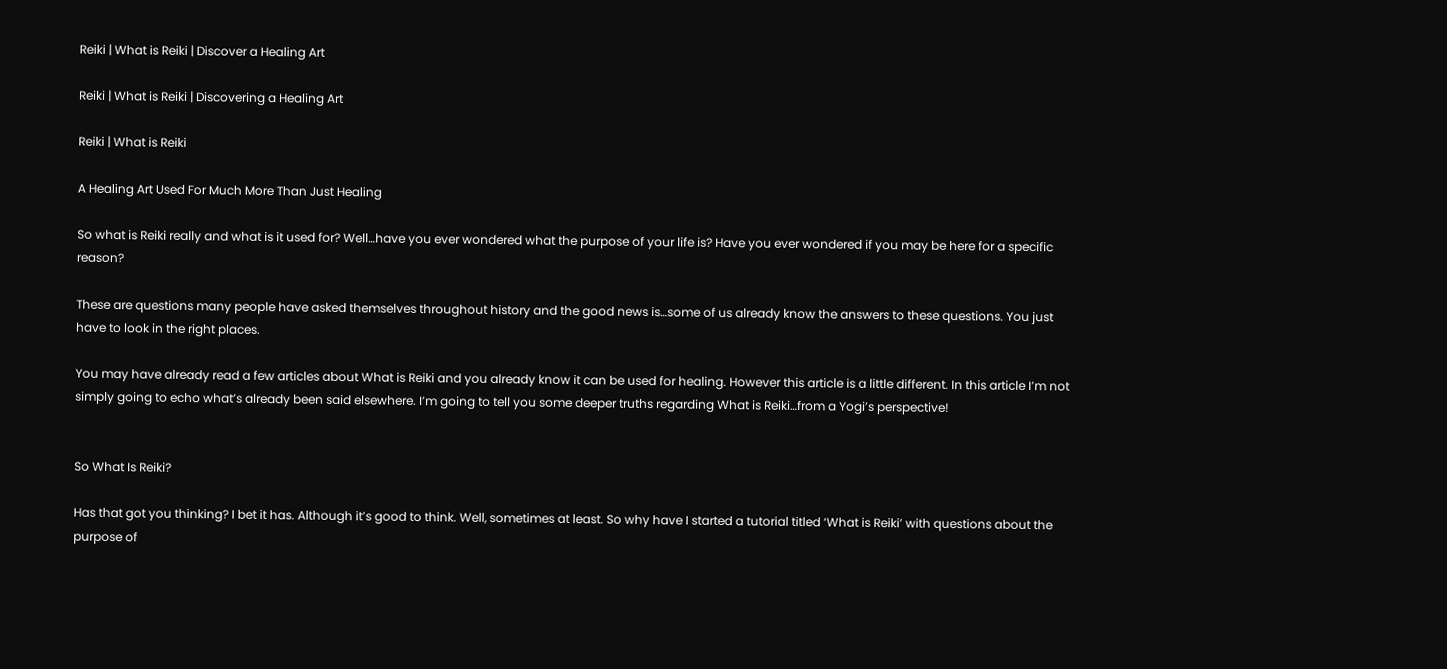Reiki | What is Reiki | Discover a Healing Art

Reiki | What is Reiki | Discovering a Healing Art

Reiki | What is Reiki

A Healing Art Used For Much More Than Just Healing

So what is Reiki really and what is it used for? Well…have you ever wondered what the purpose of your life is? Have you ever wondered if you may be here for a specific reason?

These are questions many people have asked themselves throughout history and the good news is…some of us already know the answers to these questions. You just have to look in the right places.

You may have already read a few articles about What is Reiki and you already know it can be used for healing. However this article is a little different. In this article I’m not simply going to echo what’s already been said elsewhere. I’m going to tell you some deeper truths regarding What is Reiki…from a Yogi’s perspective!


So What Is Reiki?

Has that got you thinking? I bet it has. Although it’s good to think. Well, sometimes at least. So why have I started a tutorial titled ‘What is Reiki’ with questions about the purpose of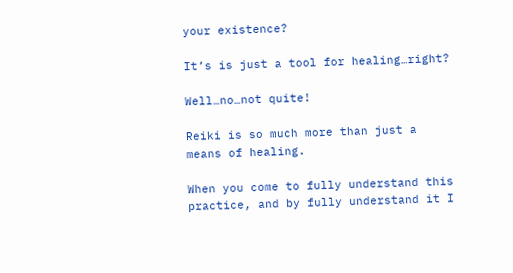your existence?

It’s is just a tool for healing…right?

Well…no…not quite!

Reiki is so much more than just a means of healing.

When you come to fully understand this practice, and by fully understand it I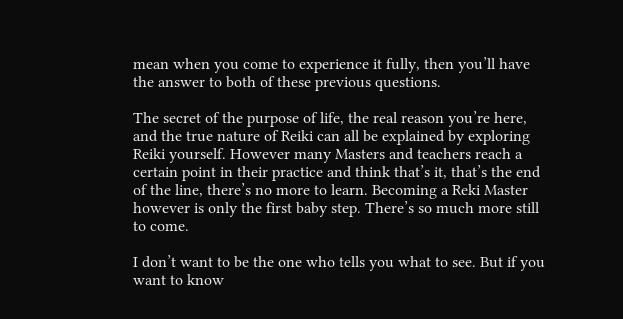mean when you come to experience it fully, then you’ll have the answer to both of these previous questions.

The secret of the purpose of life, the real reason you’re here, and the true nature of Reiki can all be explained by exploring Reiki yourself. However many Masters and teachers reach a certain point in their practice and think that’s it, that’s the end of the line, there’s no more to learn. Becoming a Reki Master however is only the first baby step. There’s so much more still to come.

I don’t want to be the one who tells you what to see. But if you want to know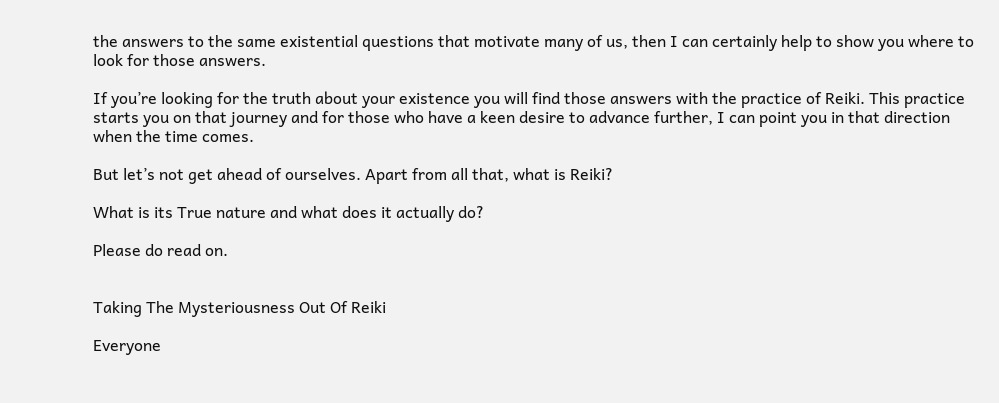the answers to the same existential questions that motivate many of us, then I can certainly help to show you where to look for those answers.

If you’re looking for the truth about your existence you will find those answers with the practice of Reiki. This practice starts you on that journey and for those who have a keen desire to advance further, I can point you in that direction when the time comes.

But let’s not get ahead of ourselves. Apart from all that, what is Reiki?

What is its True nature and what does it actually do?

Please do read on.


Taking The Mysteriousness Out Of Reiki

Everyone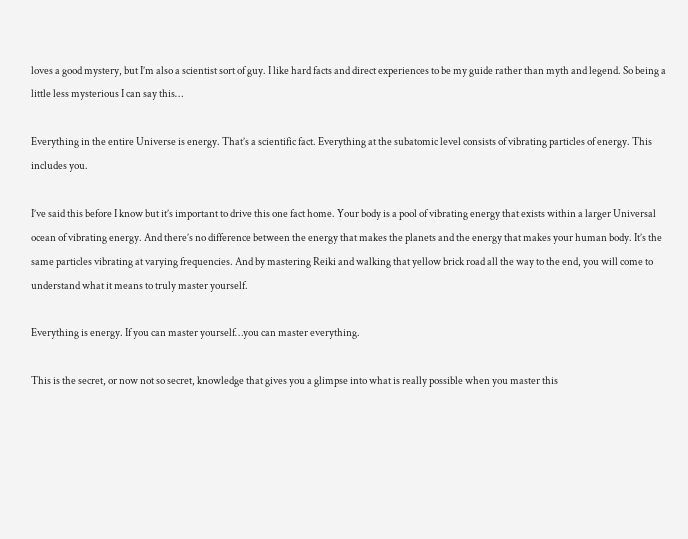loves a good mystery, but I’m also a scientist sort of guy. I like hard facts and direct experiences to be my guide rather than myth and legend. So being a little less mysterious I can say this…

Everything in the entire Universe is energy. That’s a scientific fact. Everything at the subatomic level consists of vibrating particles of energy. This includes you.

I’ve said this before I know but it’s important to drive this one fact home. Your body is a pool of vibrating energy that exists within a larger Universal ocean of vibrating energy. And there’s no difference between the energy that makes the planets and the energy that makes your human body. It’s the same particles vibrating at varying frequencies. And by mastering Reiki and walking that yellow brick road all the way to the end, you will come to understand what it means to truly master yourself.

Everything is energy. If you can master yourself…you can master everything.

This is the secret, or now not so secret, knowledge that gives you a glimpse into what is really possible when you master this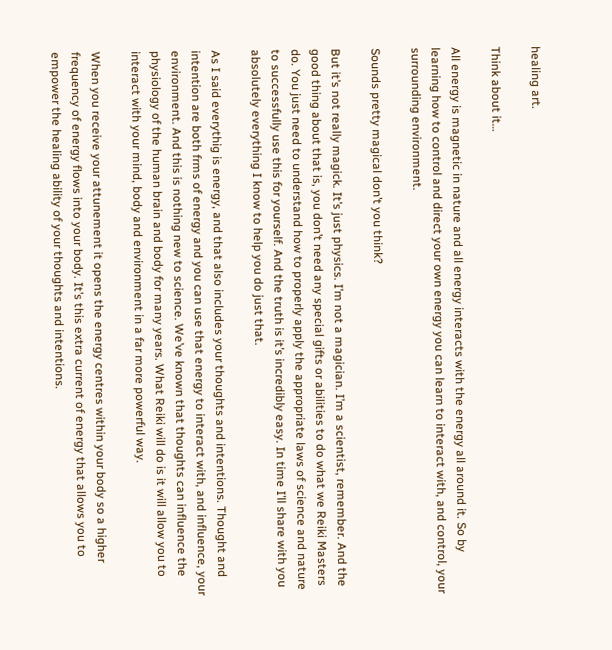healing art.

Think about it…

All energy is magnetic in nature and all energy interacts with the energy all around it. So by learning how to control and direct your own energy you can learn to interact with, and control, your surrounding environment.

Sounds pretty magical don’t you think?

But it’s not really magick. It’s just physics. I’m not a magician. I’m a scientist, remember. And the good thing about that is, you don’t need any special gifts or abilities to do what we Reiki Masters do. You just need to understand how to properly apply the appropriate laws of science and nature to successfully use this for yourself. And the truth is it’s incredibly easy. In time I’ll share with you absolutely everything I know to help you do just that.

As I said everythig is energy, and that also includes your thoughts and intentions. Thought and intention are both frms of energy and you can use that energy to interact with, and influence, your environment. And this is nothing new to science. We’ve known that thoughts can influence the physiology of the human brain and body for many years. What Reiki will do is it will allow you to interact with your mind, body and environment in a far more powerful way.

When you receive your attunement it opens the energy centres within your body so a higher frequency of energy flows into your body. It’s this extra current of energy that allows you to empower the healing ability of your thoughts and intentions.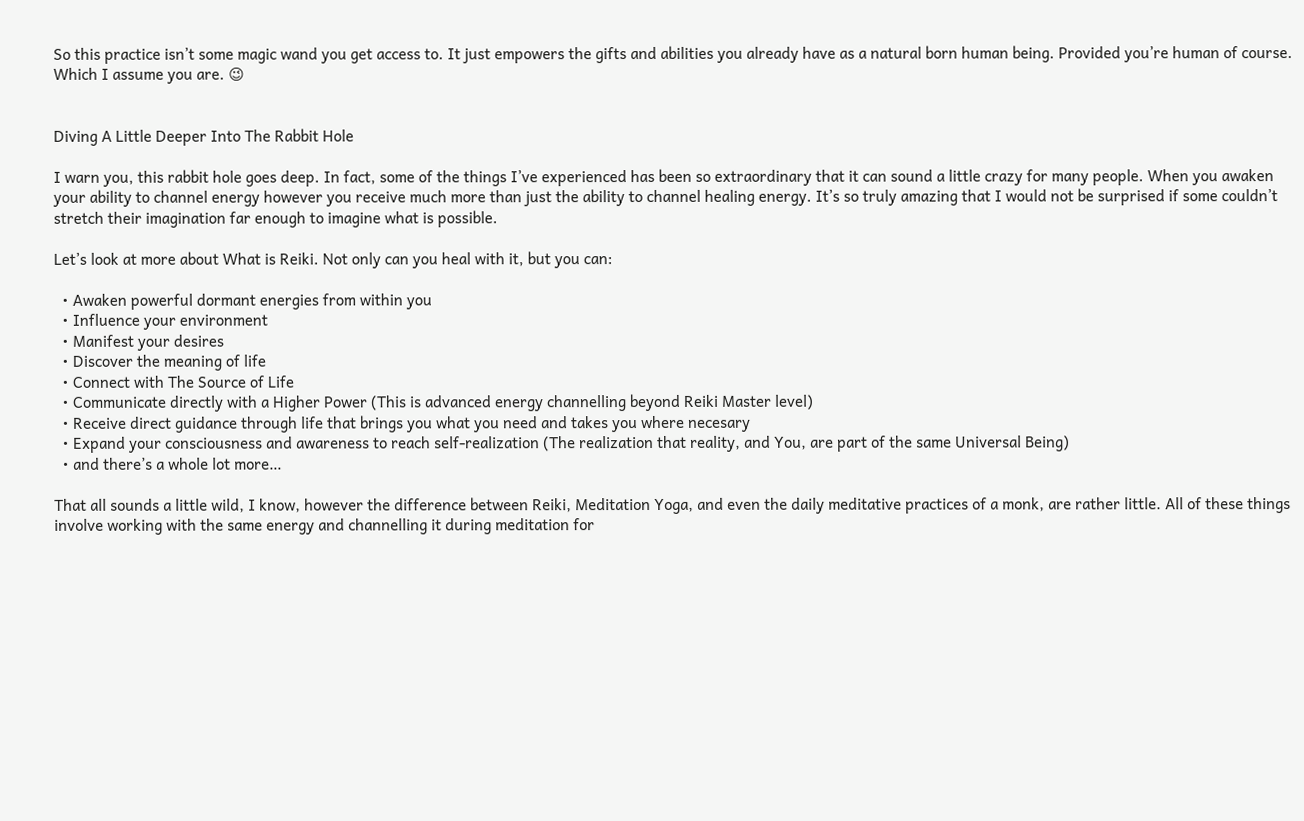So this practice isn’t some magic wand you get access to. It just empowers the gifts and abilities you already have as a natural born human being. Provided you’re human of course. Which I assume you are. 😉


Diving A Little Deeper Into The Rabbit Hole

I warn you, this rabbit hole goes deep. In fact, some of the things I’ve experienced has been so extraordinary that it can sound a little crazy for many people. When you awaken your ability to channel energy however you receive much more than just the ability to channel healing energy. It’s so truly amazing that I would not be surprised if some couldn’t stretch their imagination far enough to imagine what is possible.

Let’s look at more about What is Reiki. Not only can you heal with it, but you can:

  • Awaken powerful dormant energies from within you
  • Influence your environment
  • Manifest your desires
  • Discover the meaning of life
  • Connect with The Source of Life
  • Communicate directly with a Higher Power (This is advanced energy channelling beyond Reiki Master level)
  • Receive direct guidance through life that brings you what you need and takes you where necesary
  • Expand your consciousness and awareness to reach self-realization (The realization that reality, and You, are part of the same Universal Being)
  • and there’s a whole lot more…

That all sounds a little wild, I know, however the difference between Reiki, Meditation Yoga, and even the daily meditative practices of a monk, are rather little. All of these things involve working with the same energy and channelling it during meditation for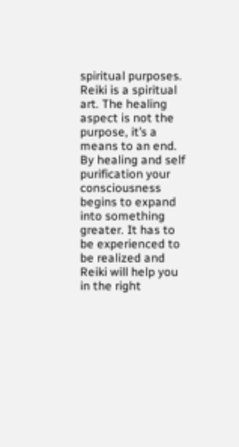spiritual purposes. Reiki is a spiritual art. The healing aspect is not the purpose, it’s a means to an end. By healing and self purification your consciousness begins to expand into something greater. It has to be experienced to be realized and Reiki will help you in the right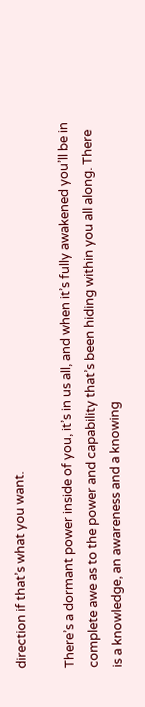direction if that’s what you want.

There’s a dormant power inside of you, it’s in us all, and when it’s fully awakened you’ll be in complete awe as to the power and capability that’s been hiding within you all along. There is a knowledge, an awareness and a knowing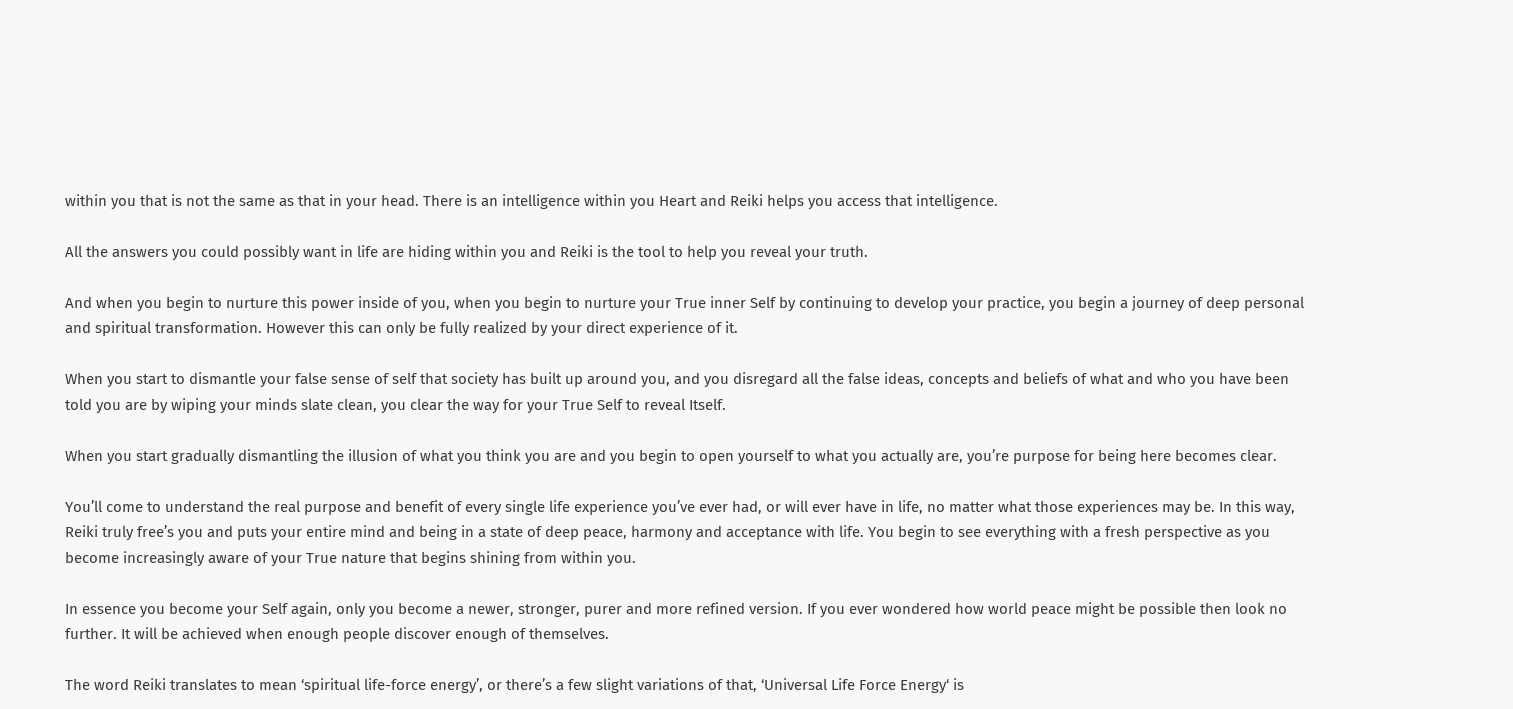within you that is not the same as that in your head. There is an intelligence within you Heart and Reiki helps you access that intelligence.

All the answers you could possibly want in life are hiding within you and Reiki is the tool to help you reveal your truth.

And when you begin to nurture this power inside of you, when you begin to nurture your True inner Self by continuing to develop your practice, you begin a journey of deep personal and spiritual transformation. However this can only be fully realized by your direct experience of it.

When you start to dismantle your false sense of self that society has built up around you, and you disregard all the false ideas, concepts and beliefs of what and who you have been told you are by wiping your minds slate clean, you clear the way for your True Self to reveal Itself.

When you start gradually dismantling the illusion of what you think you are and you begin to open yourself to what you actually are, you’re purpose for being here becomes clear.

You’ll come to understand the real purpose and benefit of every single life experience you’ve ever had, or will ever have in life, no matter what those experiences may be. In this way, Reiki truly free’s you and puts your entire mind and being in a state of deep peace, harmony and acceptance with life. You begin to see everything with a fresh perspective as you become increasingly aware of your True nature that begins shining from within you.

In essence you become your Self again, only you become a newer, stronger, purer and more refined version. If you ever wondered how world peace might be possible then look no further. It will be achieved when enough people discover enough of themselves.

The word Reiki translates to mean ‘spiritual life-force energy’, or there’s a few slight variations of that, ‘Universal Life Force Energy‘ is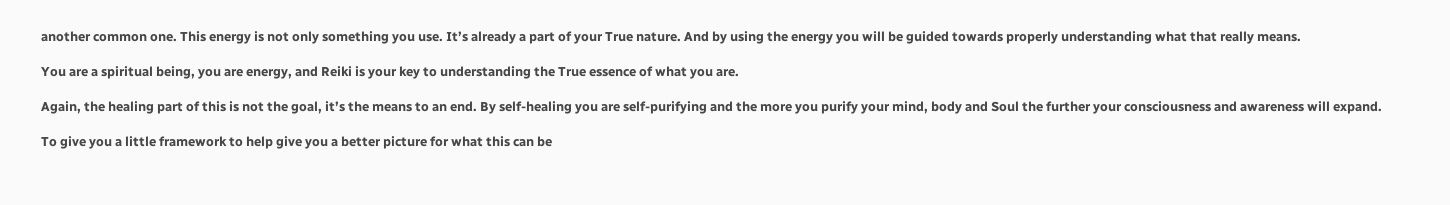another common one. This energy is not only something you use. It’s already a part of your True nature. And by using the energy you will be guided towards properly understanding what that really means.

You are a spiritual being, you are energy, and Reiki is your key to understanding the True essence of what you are.

Again, the healing part of this is not the goal, it’s the means to an end. By self-healing you are self-purifying and the more you purify your mind, body and Soul the further your consciousness and awareness will expand.

To give you a little framework to help give you a better picture for what this can be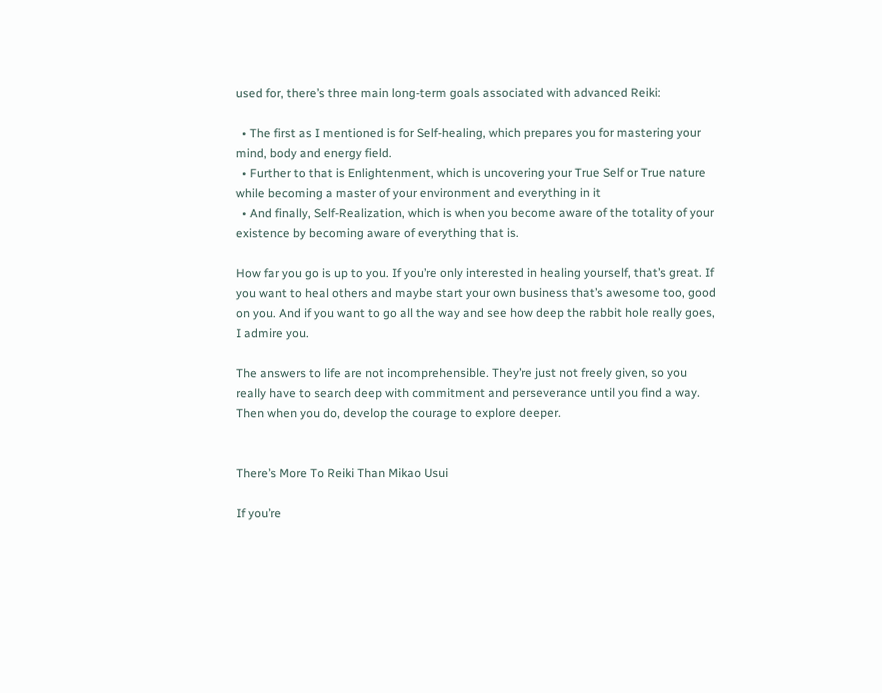used for, there’s three main long-term goals associated with advanced Reiki:

  • The first as I mentioned is for Self-healing, which prepares you for mastering your mind, body and energy field.
  • Further to that is Enlightenment, which is uncovering your True Self or True nature while becoming a master of your environment and everything in it
  • And finally, Self-Realization, which is when you become aware of the totality of your existence by becoming aware of everything that is.

How far you go is up to you. If you’re only interested in healing yourself, that’s great. If you want to heal others and maybe start your own business that’s awesome too, good on you. And if you want to go all the way and see how deep the rabbit hole really goes, I admire you.

The answers to life are not incomprehensible. They’re just not freely given, so you really have to search deep with commitment and perseverance until you find a way. Then when you do, develop the courage to explore deeper.


There’s More To Reiki Than Mikao Usui

If you’re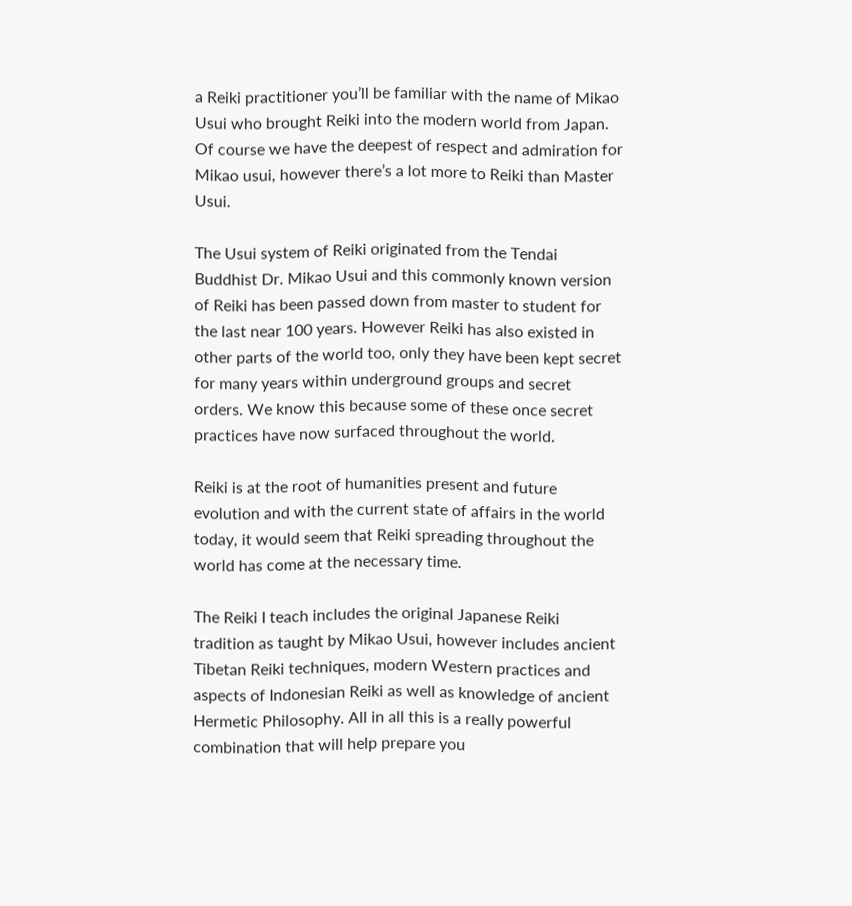a Reiki practitioner you’ll be familiar with the name of Mikao Usui who brought Reiki into the modern world from Japan. Of course we have the deepest of respect and admiration for Mikao usui, however there’s a lot more to Reiki than Master Usui.

The Usui system of Reiki originated from the Tendai Buddhist Dr. Mikao Usui and this commonly known version of Reiki has been passed down from master to student for the last near 100 years. However Reiki has also existed in other parts of the world too, only they have been kept secret for many years within underground groups and secret orders. We know this because some of these once secret practices have now surfaced throughout the world.

Reiki is at the root of humanities present and future evolution and with the current state of affairs in the world today, it would seem that Reiki spreading throughout the world has come at the necessary time.

The Reiki I teach includes the original Japanese Reiki tradition as taught by Mikao Usui, however includes ancient Tibetan Reiki techniques, modern Western practices and aspects of Indonesian Reiki as well as knowledge of ancient Hermetic Philosophy. All in all this is a really powerful combination that will help prepare you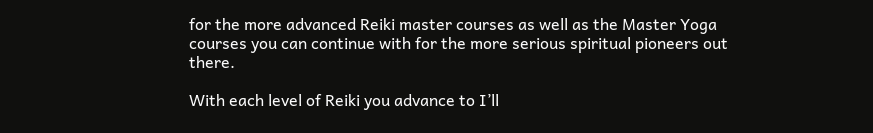for the more advanced Reiki master courses as well as the Master Yoga courses you can continue with for the more serious spiritual pioneers out there.

With each level of Reiki you advance to I’ll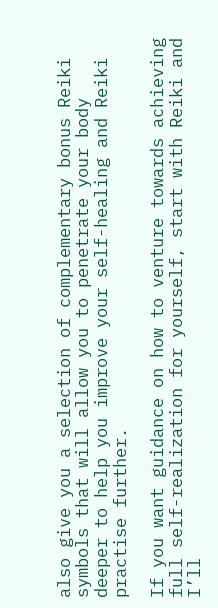also give you a selection of complementary bonus Reiki symbols that will allow you to penetrate your body deeper to help you improve your self-healing and Reiki practise further.

If you want guidance on how to venture towards achieving full self-realization for yourself, start with Reiki and I’ll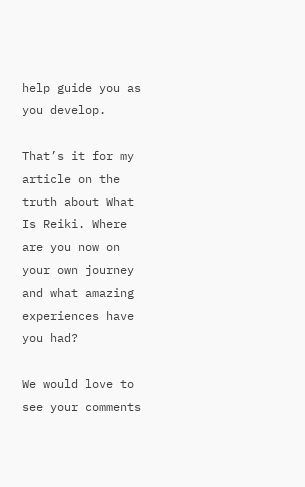help guide you as you develop.

That’s it for my article on the truth about What Is Reiki. Where are you now on your own journey and what amazing experiences have you had?

We would love to see your comments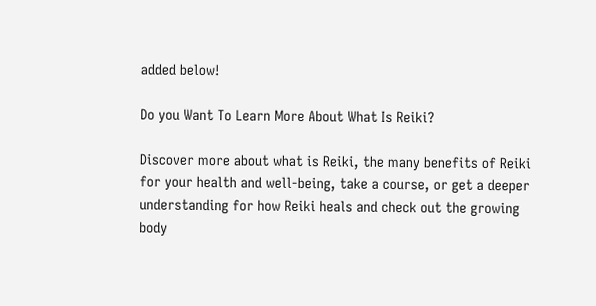added below!

Do you Want To Learn More About What Is Reiki?

Discover more about what is Reiki, the many benefits of Reiki for your health and well-being, take a course, or get a deeper understanding for how Reiki heals and check out the growing body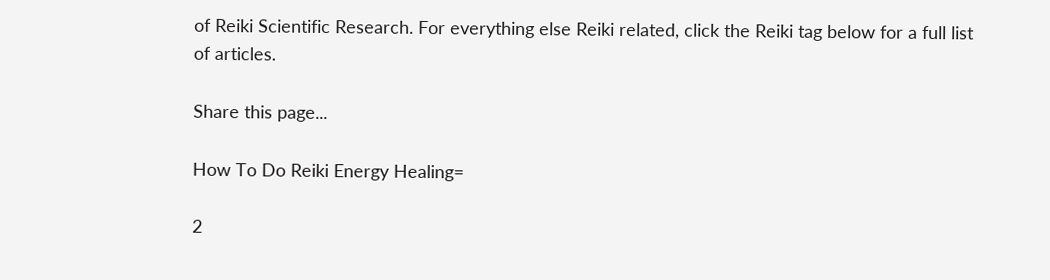of Reiki Scientific Research. For everything else Reiki related, click the Reiki tag below for a full list of articles.

Share this page...

How To Do Reiki Energy Healing=

2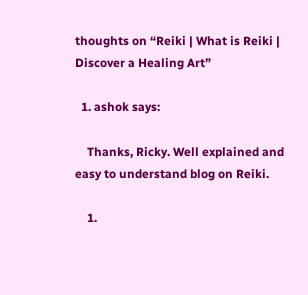thoughts on “Reiki | What is Reiki | Discover a Healing Art”

  1. ashok says:

    Thanks, Ricky. Well explained and easy to understand blog on Reiki.

    1.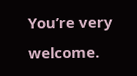You’re very welcome.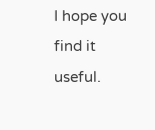I hope you find it useful.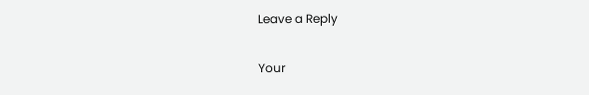Leave a Reply

Your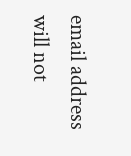email address will not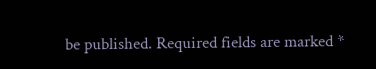be published. Required fields are marked *